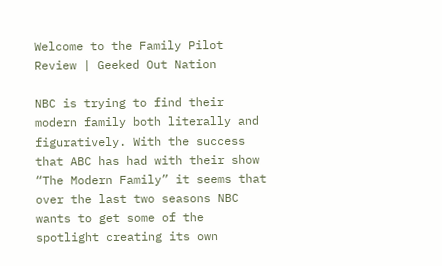Welcome to the Family Pilot Review | Geeked Out Nation

NBC is trying to find their modern family both literally and figuratively. With the success that ABC has had with their show “The Modern Family” it seems that over the last two seasons NBC wants to get some of the spotlight creating its own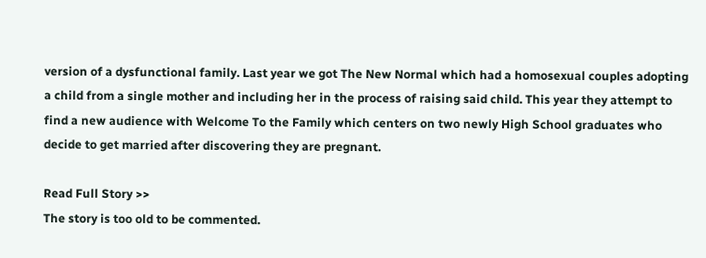version of a dysfunctional family. Last year we got The New Normal which had a homosexual couples adopting a child from a single mother and including her in the process of raising said child. This year they attempt to find a new audience with Welcome To the Family which centers on two newly High School graduates who decide to get married after discovering they are pregnant.

Read Full Story >>
The story is too old to be commented.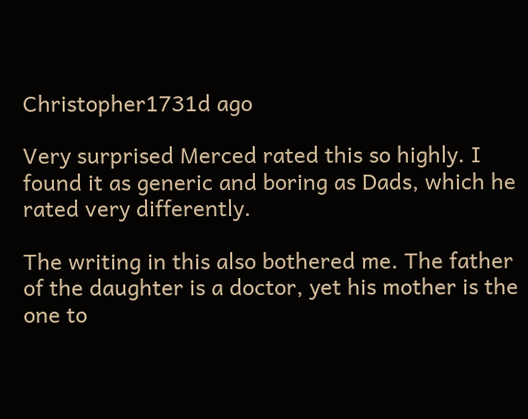Christopher1731d ago

Very surprised Merced rated this so highly. I found it as generic and boring as Dads, which he rated very differently.

The writing in this also bothered me. The father of the daughter is a doctor, yet his mother is the one to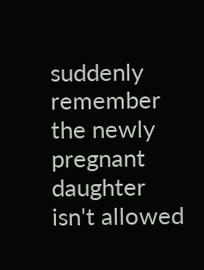suddenly remember the newly pregnant daughter isn't allowed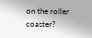on the roller coaster?